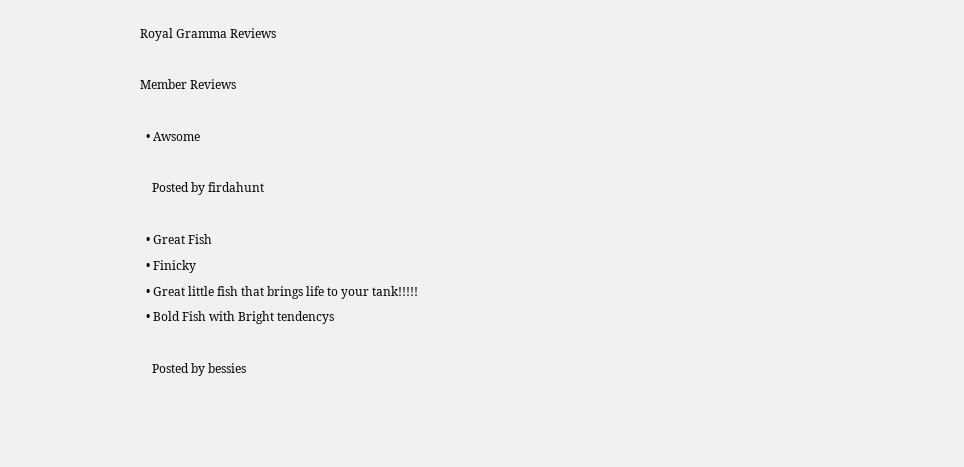Royal Gramma Reviews

Member Reviews

  • Awsome

    Posted by firdahunt

  • Great Fish
  • Finicky
  • Great little fish that brings life to your tank!!!!!
  • Bold Fish with Bright tendencys

    Posted by bessies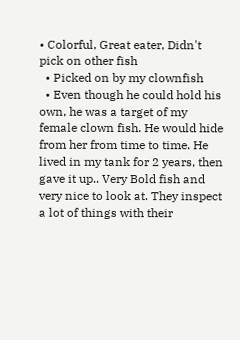• Colorful, Great eater, Didn't pick on other fish
  • Picked on by my clownfish
  • Even though he could hold his own, he was a target of my female clown fish. He would hide from her from time to time. He lived in my tank for 2 years, then gave it up.. Very Bold fish and very nice to look at. They inspect a lot of things with their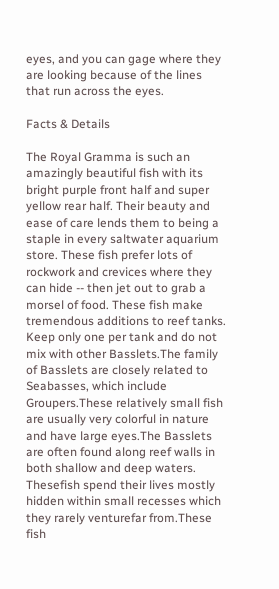eyes, and you can gage where they are looking because of the lines that run across the eyes.

Facts & Details

The Royal Gramma is such an amazingly beautiful fish with its bright purple front half and super yellow rear half. Their beauty and ease of care lends them to being a staple in every saltwater aquarium store. These fish prefer lots of rockwork and crevices where they can hide -- then jet out to grab a morsel of food. These fish make tremendous additions to reef tanks. Keep only one per tank and do not mix with other Basslets.The family of Basslets are closely related to Seabasses, which include Groupers.These relatively small fish are usually very colorful in nature and have large eyes.The Basslets are often found along reef walls in both shallow and deep waters. Thesefish spend their lives mostly hidden within small recesses which they rarely venturefar from.These fish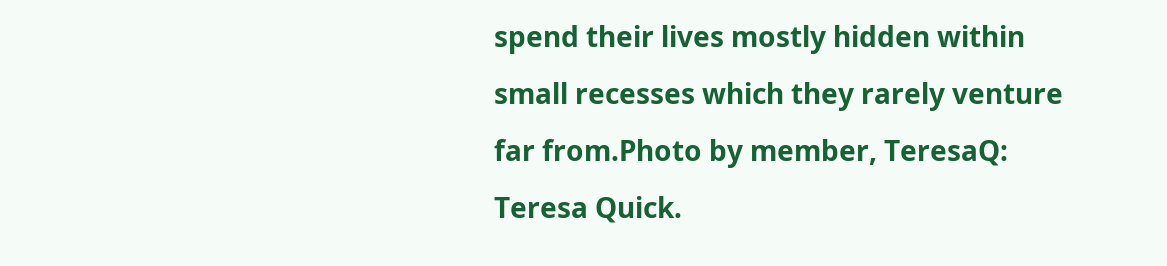spend their lives mostly hidden within small recesses which they rarely venture far from.Photo by member, TeresaQ: Teresa Quick.